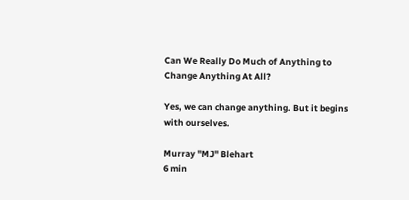Can We Really Do Much of Anything to Change Anything At All?

Yes, we can change anything. But it begins with ourselves.

Murray "MJ" Blehart
6 min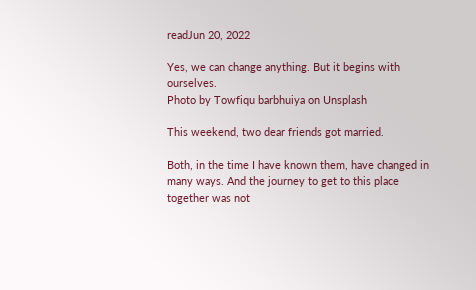readJun 20, 2022

Yes, we can change anything. But it begins with ourselves.
Photo by Towfiqu barbhuiya on Unsplash

This weekend, two dear friends got married.

Both, in the time I have known them, have changed in many ways. And the journey to get to this place together was not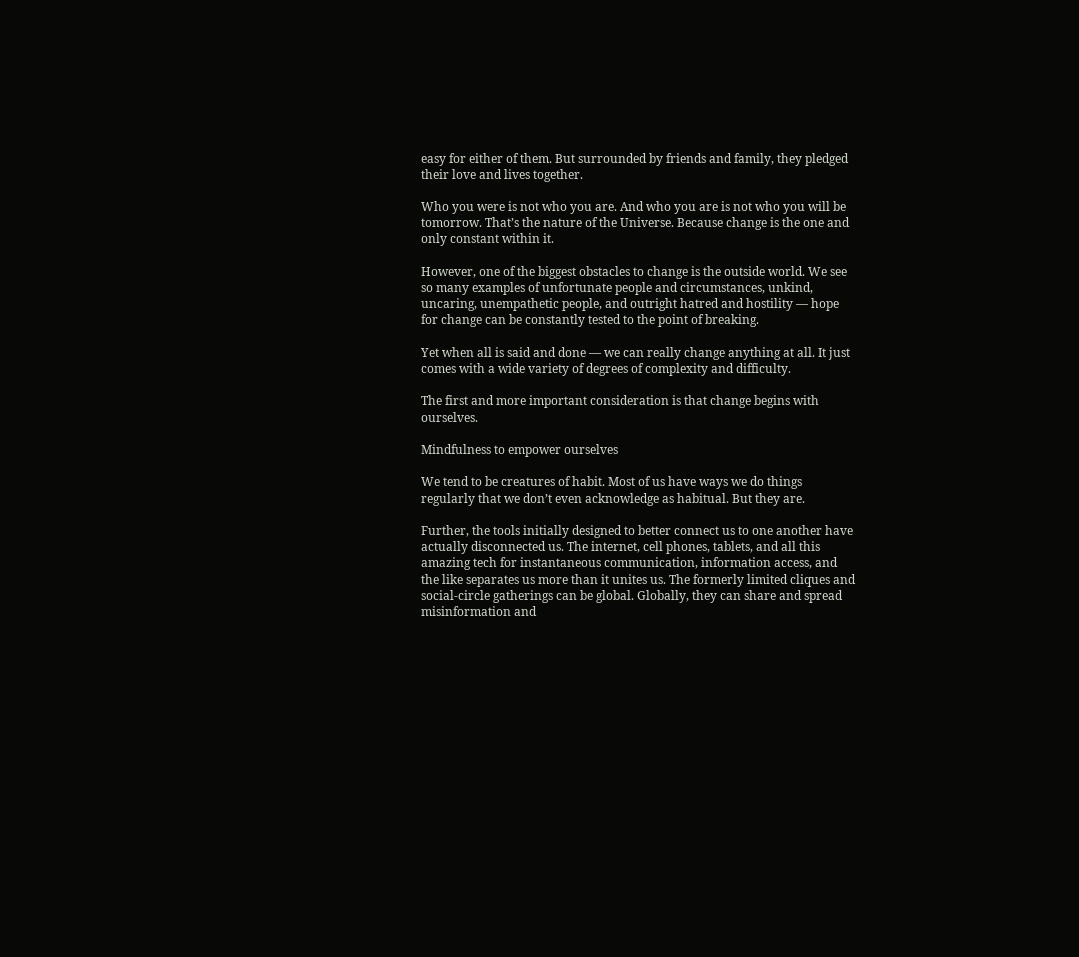easy for either of them. But surrounded by friends and family, they pledged their love and lives together.

Who you were is not who you are. And who you are is not who you will be tomorrow. That’s the nature of the Universe. Because change is the one and only constant within it.

However, one of the biggest obstacles to change is the outside world. We see so many examples of unfortunate people and circumstances, unkind, uncaring, unempathetic people, and outright hatred and hostility — hope for change can be constantly tested to the point of breaking.

Yet when all is said and done — we can really change anything at all. It just comes with a wide variety of degrees of complexity and difficulty.

The first and more important consideration is that change begins with ourselves.

Mindfulness to empower ourselves

We tend to be creatures of habit. Most of us have ways we do things regularly that we don’t even acknowledge as habitual. But they are.

Further, the tools initially designed to better connect us to one another have actually disconnected us. The internet, cell phones, tablets, and all this amazing tech for instantaneous communication, information access, and the like separates us more than it unites us. The formerly limited cliques and social-circle gatherings can be global. Globally, they can share and spread misinformation and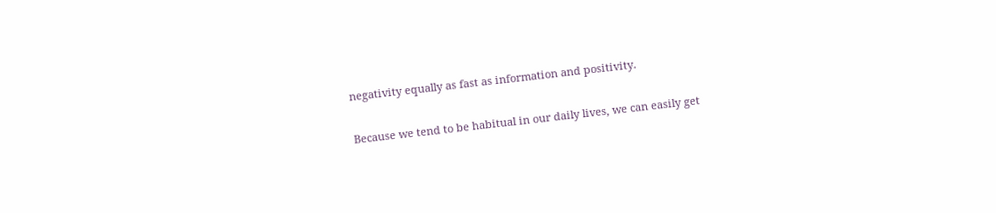negativity equally as fast as information and positivity.

Because we tend to be habitual in our daily lives, we can easily get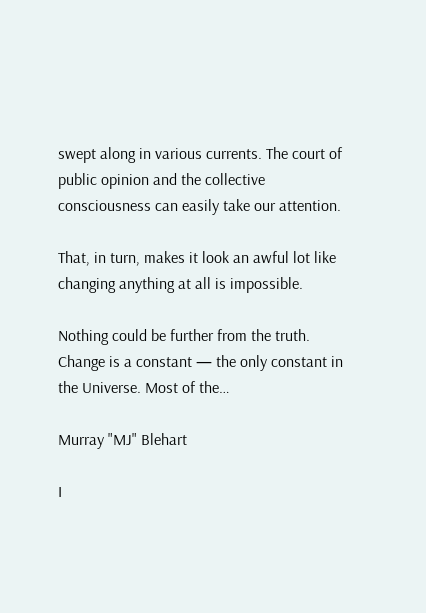swept along in various currents. The court of public opinion and the collective consciousness can easily take our attention.

That, in turn, makes it look an awful lot like changing anything at all is impossible.

Nothing could be further from the truth. Change is a constant — the only constant in the Universe. Most of the…

Murray "MJ" Blehart

I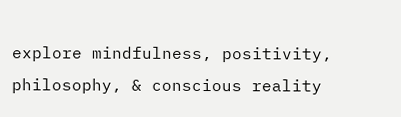explore mindfulness, positivity, philosophy, & conscious reality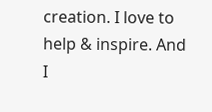creation. I love to help & inspire. And I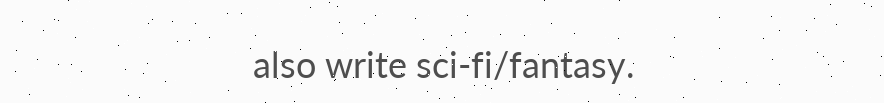also write sci-fi/fantasy.